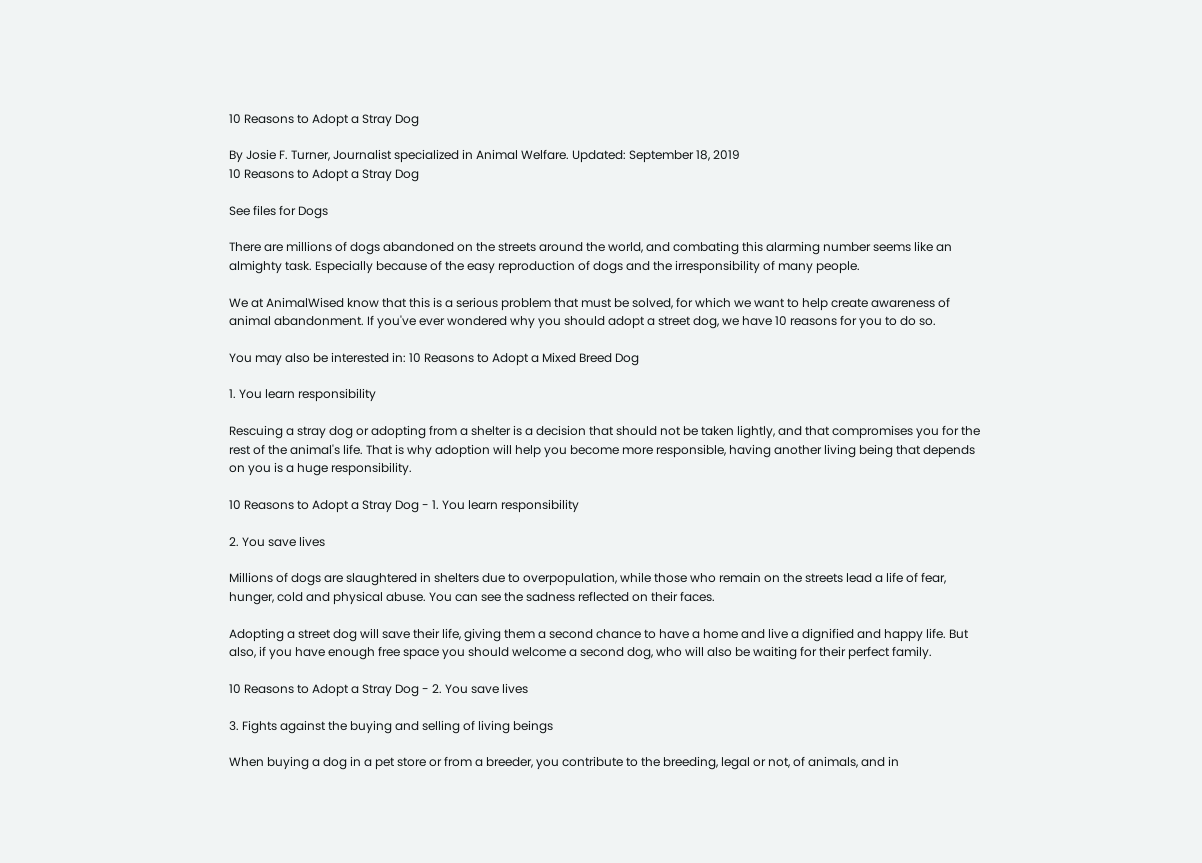10 Reasons to Adopt a Stray Dog

By Josie F. Turner, Journalist specialized in Animal Welfare. Updated: September 18, 2019
10 Reasons to Adopt a Stray Dog

See files for Dogs

There are millions of dogs abandoned on the streets around the world, and combating this alarming number seems like an almighty task. Especially because of the easy reproduction of dogs and the irresponsibility of many people.

We at AnimalWised know that this is a serious problem that must be solved, for which we want to help create awareness of animal abandonment. If you've ever wondered why you should adopt a street dog, we have 10 reasons for you to do so.

You may also be interested in: 10 Reasons to Adopt a Mixed Breed Dog

1. You learn responsibility

Rescuing a stray dog or adopting from a shelter is a decision that should not be taken lightly, and that compromises you for the rest of the animal's life. That is why adoption will help you become more responsible, having another living being that depends on you is a huge responsibility.

10 Reasons to Adopt a Stray Dog - 1. You learn responsibility

2. You save lives

Millions of dogs are slaughtered in shelters due to overpopulation, while those who remain on the streets lead a life of fear, hunger, cold and physical abuse. You can see the sadness reflected on their faces.

Adopting a street dog will save their life, giving them a second chance to have a home and live a dignified and happy life. But also, if you have enough free space you should welcome a second dog, who will also be waiting for their perfect family.

10 Reasons to Adopt a Stray Dog - 2. You save lives

3. Fights against the buying and selling of living beings

When buying a dog in a pet store or from a breeder, you contribute to the breeding, legal or not, of animals, and in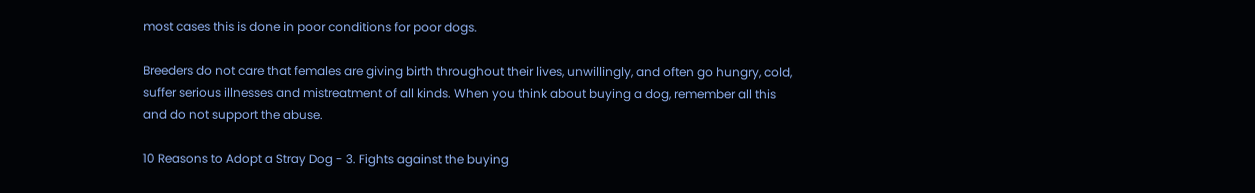most cases this is done in poor conditions for poor dogs.

Breeders do not care that females are giving birth throughout their lives, unwillingly, and often go hungry, cold, suffer serious illnesses and mistreatment of all kinds. When you think about buying a dog, remember all this and do not support the abuse.

10 Reasons to Adopt a Stray Dog - 3. Fights against the buying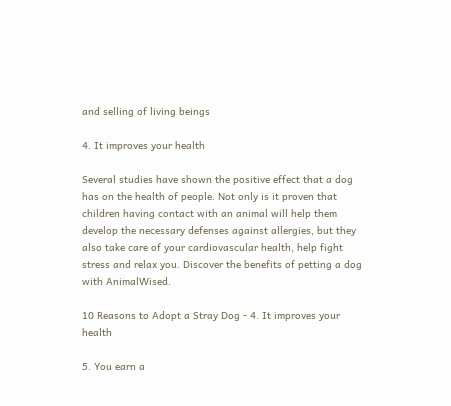and selling of living beings

4. It improves your health

Several studies have shown the positive effect that a dog has on the health of people. Not only is it proven that children having contact with an animal will help them develop the necessary defenses against allergies, but they also take care of your cardiovascular health, help fight stress and relax you. Discover the benefits of petting a dog with AnimalWised.

10 Reasons to Adopt a Stray Dog - 4. It improves your health

5. You earn a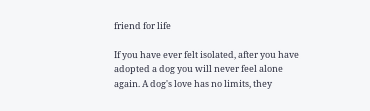friend for life

If you have ever felt isolated, after you have adopted a dog you will never feel alone again. A dog's love has no limits, they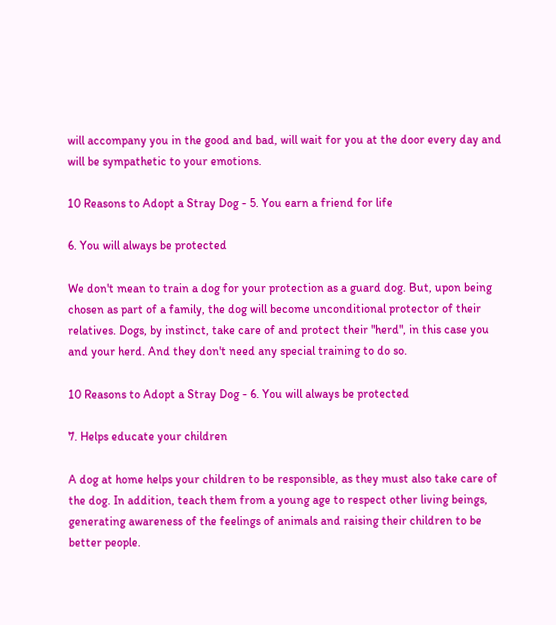will accompany you in the good and bad, will wait for you at the door every day and will be sympathetic to your emotions.

10 Reasons to Adopt a Stray Dog - 5. You earn a friend for life

6. You will always be protected

We don't mean to train a dog for your protection as a guard dog. But, upon being chosen as part of a family, the dog will become unconditional protector of their relatives. Dogs, by instinct, take care of and protect their "herd", in this case you and your herd. And they don't need any special training to do so.

10 Reasons to Adopt a Stray Dog - 6. You will always be protected

7. Helps educate your children

A dog at home helps your children to be responsible, as they must also take care of the dog. In addition, teach them from a young age to respect other living beings, generating awareness of the feelings of animals and raising their children to be better people.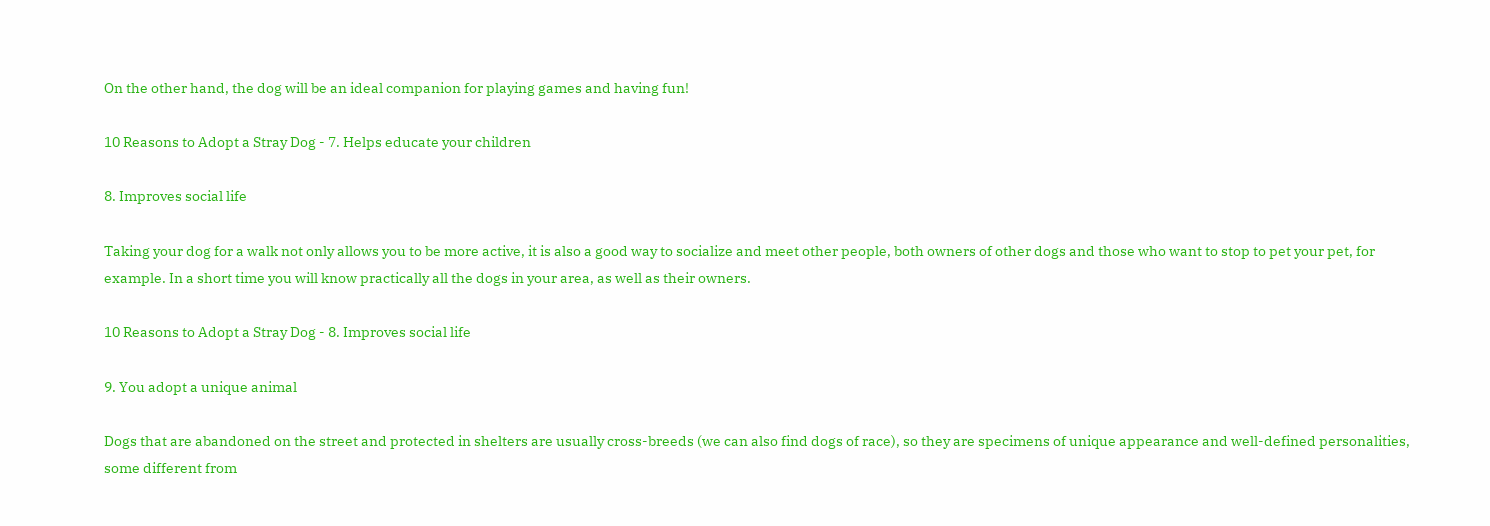On the other hand, the dog will be an ideal companion for playing games and having fun!

10 Reasons to Adopt a Stray Dog - 7. Helps educate your children

8. Improves social life

Taking your dog for a walk not only allows you to be more active, it is also a good way to socialize and meet other people, both owners of other dogs and those who want to stop to pet your pet, for example. In a short time you will know practically all the dogs in your area, as well as their owners.

10 Reasons to Adopt a Stray Dog - 8. Improves social life

9. You adopt a unique animal

Dogs that are abandoned on the street and protected in shelters are usually cross-breeds (we can also find dogs of race), so they are specimens of unique appearance and well-defined personalities, some different from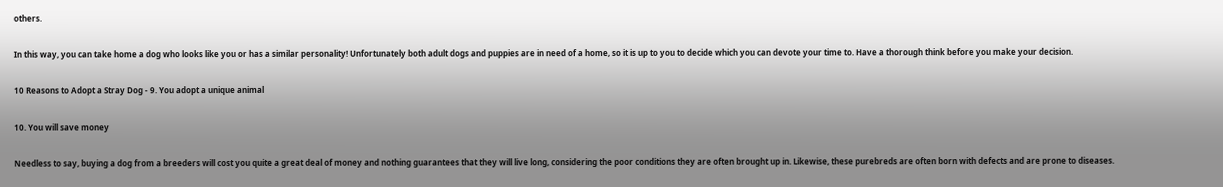others.

In this way, you can take home a dog who looks like you or has a similar personality! Unfortunately both adult dogs and puppies are in need of a home, so it is up to you to decide which you can devote your time to. Have a thorough think before you make your decision.

10 Reasons to Adopt a Stray Dog - 9. You adopt a unique animal

10. You will save money

Needless to say, buying a dog from a breeders will cost you quite a great deal of money and nothing guarantees that they will live long, considering the poor conditions they are often brought up in. Likewise, these purebreds are often born with defects and are prone to diseases.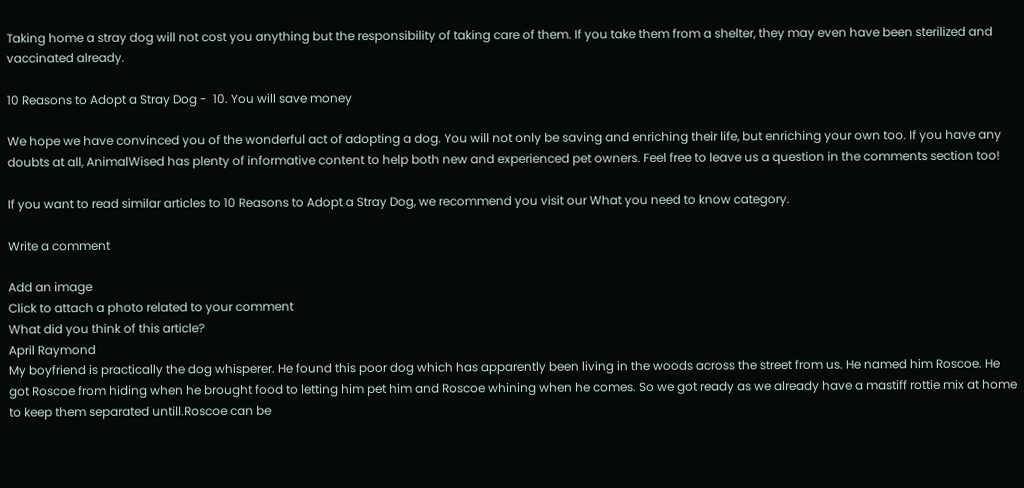Taking home a stray dog will not cost you anything but the responsibility of taking care of them. If you take them from a shelter, they may even have been sterilized and vaccinated already.

10 Reasons to Adopt a Stray Dog -  10. You will save money

We hope we have convinced you of the wonderful act of adopting a dog. You will not only be saving and enriching their life, but enriching your own too. If you have any doubts at all, AnimalWised has plenty of informative content to help both new and experienced pet owners. Feel free to leave us a question in the comments section too!

If you want to read similar articles to 10 Reasons to Adopt a Stray Dog, we recommend you visit our What you need to know category.

Write a comment

Add an image
Click to attach a photo related to your comment
What did you think of this article?
April Raymond
My boyfriend is practically the dog whisperer. He found this poor dog which has apparently been living in the woods across the street from us. He named him Roscoe. He got Roscoe from hiding when he brought food to letting him pet him and Roscoe whining when he comes. So we got ready as we already have a mastiff rottie mix at home to keep them separated untill.Roscoe can be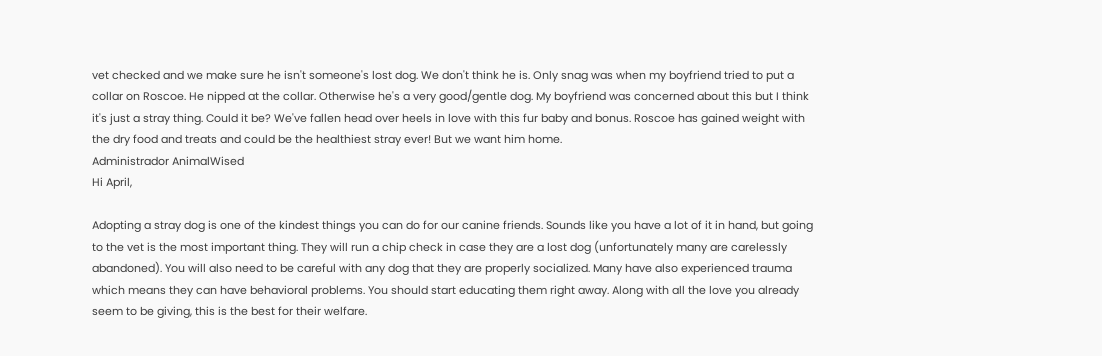vet checked and we make sure he isn't someone's lost dog. We don't think he is. Only snag was when my boyfriend tried to put a collar on Roscoe. He nipped at the collar. Otherwise he's a very good/gentle dog. My boyfriend was concerned about this but I think it's just a stray thing. Could it be? We've fallen head over heels in love with this fur baby and bonus. Roscoe has gained weight with the dry food and treats and could be the healthiest stray ever! But we want him home.
Administrador AnimalWised
Hi April,

Adopting a stray dog is one of the kindest things you can do for our canine friends. Sounds like you have a lot of it in hand, but going to the vet is the most important thing. They will run a chip check in case they are a lost dog (unfortunately many are carelessly abandoned). You will also need to be careful with any dog that they are properly socialized. Many have also experienced trauma which means they can have behavioral problems. You should start educating them right away. Along with all the love you already seem to be giving, this is the best for their welfare.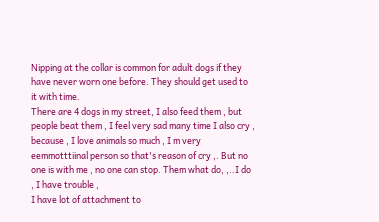Nipping at the collar is common for adult dogs if they have never worn one before. They should get used to it with time.
There are 4 dogs in my street, I also feed them , but people beat them , I feel very sad many time I also cry , because , I love animals so much , I m very eemmotttiinal person so that's reason of cry ,. But no one is with me , no one can stop. Them what do, ,..I do , I have trouble ,
I have lot of attachment to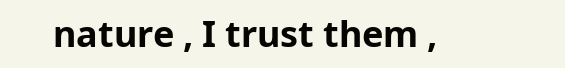nature , I trust them ,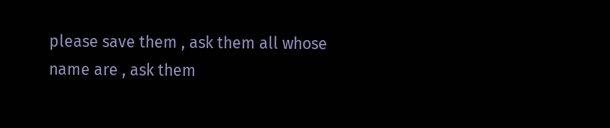please save them , ask them all whose name are , ask them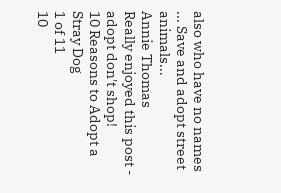also who have no names ... Save and adopt street animals...
Annie Thomas
Really enjoyed this post - adopt don't shop!
10 Reasons to Adopt a Stray Dog
1 of 11
10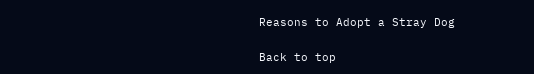Reasons to Adopt a Stray Dog

Back to top